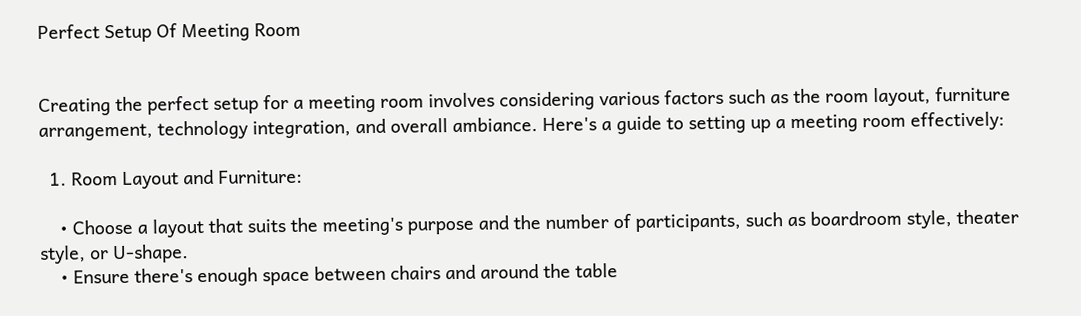Perfect Setup Of Meeting Room


Creating the perfect setup for a meeting room involves considering various factors such as the room layout, furniture arrangement, technology integration, and overall ambiance. Here's a guide to setting up a meeting room effectively:

  1. Room Layout and Furniture:

    • Choose a layout that suits the meeting's purpose and the number of participants, such as boardroom style, theater style, or U-shape.
    • Ensure there's enough space between chairs and around the table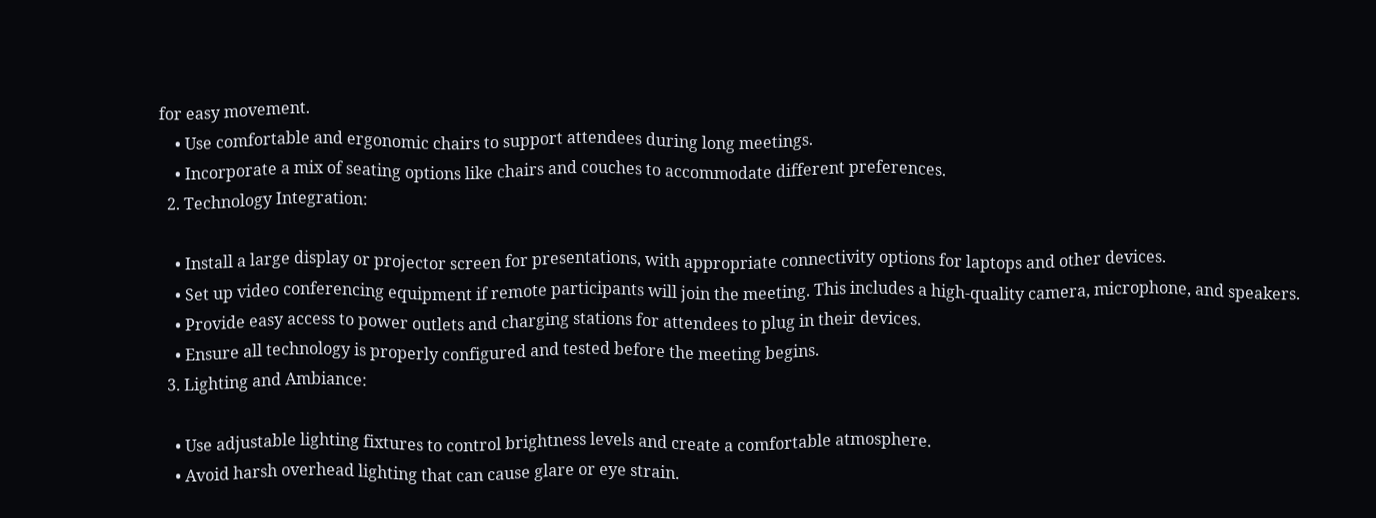for easy movement.
    • Use comfortable and ergonomic chairs to support attendees during long meetings.
    • Incorporate a mix of seating options like chairs and couches to accommodate different preferences.
  2. Technology Integration:

    • Install a large display or projector screen for presentations, with appropriate connectivity options for laptops and other devices.
    • Set up video conferencing equipment if remote participants will join the meeting. This includes a high-quality camera, microphone, and speakers.
    • Provide easy access to power outlets and charging stations for attendees to plug in their devices.
    • Ensure all technology is properly configured and tested before the meeting begins.
  3. Lighting and Ambiance:

    • Use adjustable lighting fixtures to control brightness levels and create a comfortable atmosphere.
    • Avoid harsh overhead lighting that can cause glare or eye strain.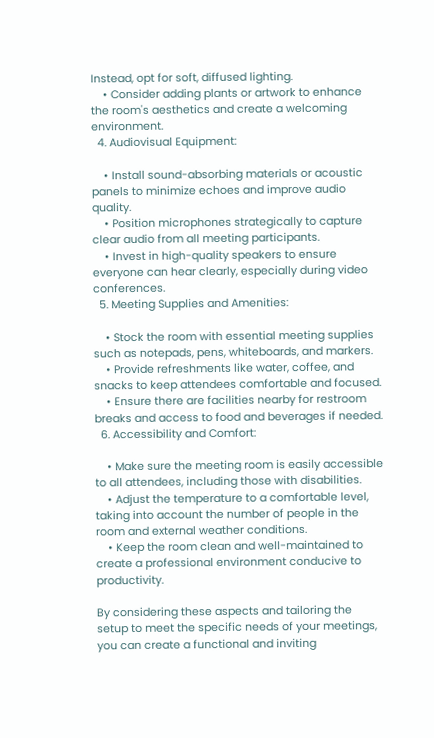Instead, opt for soft, diffused lighting.
    • Consider adding plants or artwork to enhance the room's aesthetics and create a welcoming environment.
  4. Audiovisual Equipment:

    • Install sound-absorbing materials or acoustic panels to minimize echoes and improve audio quality.
    • Position microphones strategically to capture clear audio from all meeting participants.
    • Invest in high-quality speakers to ensure everyone can hear clearly, especially during video conferences.
  5. Meeting Supplies and Amenities:

    • Stock the room with essential meeting supplies such as notepads, pens, whiteboards, and markers.
    • Provide refreshments like water, coffee, and snacks to keep attendees comfortable and focused.
    • Ensure there are facilities nearby for restroom breaks and access to food and beverages if needed.
  6. Accessibility and Comfort:

    • Make sure the meeting room is easily accessible to all attendees, including those with disabilities.
    • Adjust the temperature to a comfortable level, taking into account the number of people in the room and external weather conditions.
    • Keep the room clean and well-maintained to create a professional environment conducive to productivity.

By considering these aspects and tailoring the setup to meet the specific needs of your meetings, you can create a functional and inviting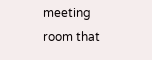meeting room that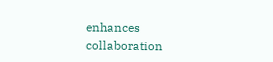enhances collaboration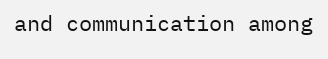and communication among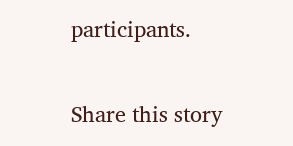participants.


Share this story